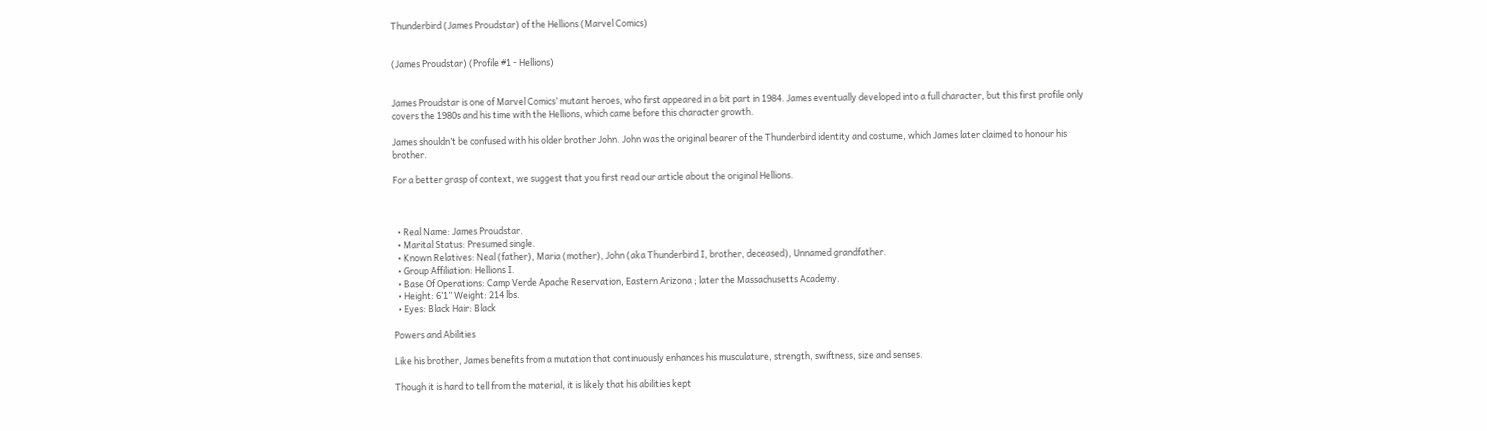Thunderbird (James Proudstar) of the Hellions (Marvel Comics)


(James Proudstar) (Profile #1 - Hellions)


James Proudstar is one of Marvel Comics’ mutant heroes, who first appeared in a bit part in 1984. James eventually developed into a full character, but this first profile only covers the 1980s and his time with the Hellions, which came before this character growth.

James shouldn’t be confused with his older brother John. John was the original bearer of the Thunderbird identity and costume, which James later claimed to honour his brother.

For a better grasp of context, we suggest that you first read our article about the original Hellions.



  • Real Name: James Proudstar.
  • Marital Status: Presumed single.
  • Known Relatives: Neal (father), Maria (mother), John (aka Thunderbird I, brother, deceased), Unnamed grandfather.
  • Group Affiliation: Hellions I.
  • Base Of Operations: Camp Verde Apache Reservation, Eastern Arizona ; later the Massachusetts Academy.
  • Height: 6’1” Weight: 214 lbs.
  • Eyes: Black Hair: Black

Powers and Abilities

Like his brother, James benefits from a mutation that continuously enhances his musculature, strength, swiftness, size and senses.

Though it is hard to tell from the material, it is likely that his abilities kept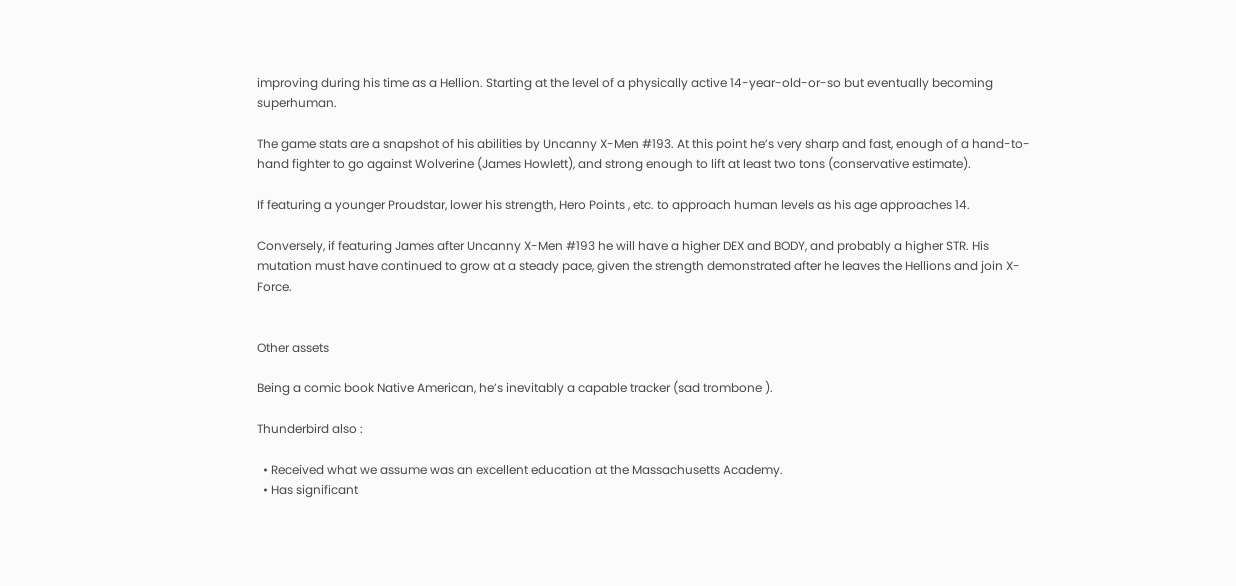improving during his time as a Hellion. Starting at the level of a physically active 14-year-old-or-so but eventually becoming superhuman.

The game stats are a snapshot of his abilities by Uncanny X-Men #193. At this point he’s very sharp and fast, enough of a hand-to-hand fighter to go against Wolverine (James Howlett), and strong enough to lift at least two tons (conservative estimate).

If featuring a younger Proudstar, lower his strength, Hero Points , etc. to approach human levels as his age approaches 14.

Conversely, if featuring James after Uncanny X-Men #193 he will have a higher DEX and BODY, and probably a higher STR. His mutation must have continued to grow at a steady pace, given the strength demonstrated after he leaves the Hellions and join X-Force.


Other assets

Being a comic book Native American, he’s inevitably a capable tracker (sad trombone ).

Thunderbird also :

  • Received what we assume was an excellent education at the Massachusetts Academy.
  • Has significant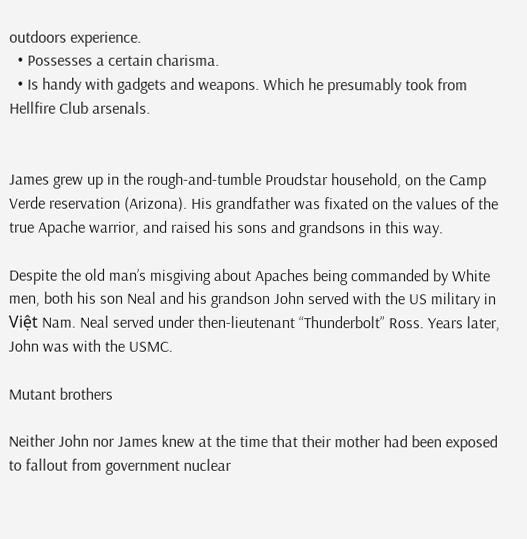outdoors experience.
  • Possesses a certain charisma.
  • Is handy with gadgets and weapons. Which he presumably took from Hellfire Club arsenals.


James grew up in the rough-and-tumble Proudstar household, on the Camp Verde reservation (Arizona). His grandfather was fixated on the values of the true Apache warrior, and raised his sons and grandsons in this way.

Despite the old man’s misgiving about Apaches being commanded by White men, both his son Neal and his grandson John served with the US military in Việt Nam. Neal served under then-lieutenant “Thunderbolt” Ross. Years later, John was with the USMC.

Mutant brothers

Neither John nor James knew at the time that their mother had been exposed to fallout from government nuclear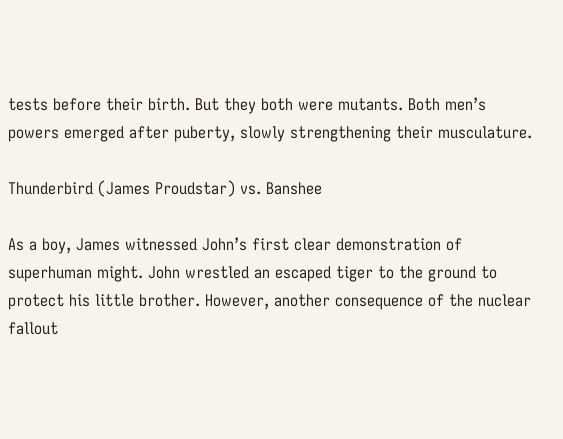tests before their birth. But they both were mutants. Both men’s powers emerged after puberty, slowly strengthening their musculature.

Thunderbird (James Proudstar) vs. Banshee

As a boy, James witnessed John’s first clear demonstration of superhuman might. John wrestled an escaped tiger to the ground to protect his little brother. However, another consequence of the nuclear fallout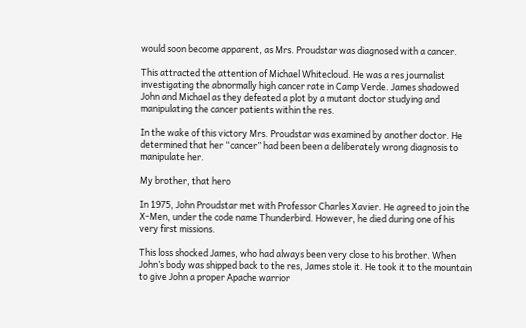would soon become apparent, as Mrs. Proudstar was diagnosed with a cancer.

This attracted the attention of Michael Whitecloud. He was a res journalist investigating the abnormally high cancer rate in Camp Verde. James shadowed John and Michael as they defeated a plot by a mutant doctor studying and manipulating the cancer patients within the res.

In the wake of this victory Mrs. Proudstar was examined by another doctor. He determined that her “cancer” had been been a deliberately wrong diagnosis to manipulate her.

My brother, that hero

In 1975, John Proudstar met with Professor Charles Xavier. He agreed to join the X-Men, under the code name Thunderbird. However, he died during one of his very first missions.

This loss shocked James, who had always been very close to his brother. When John’s body was shipped back to the res, James stole it. He took it to the mountain to give John a proper Apache warrior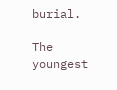burial.

The youngest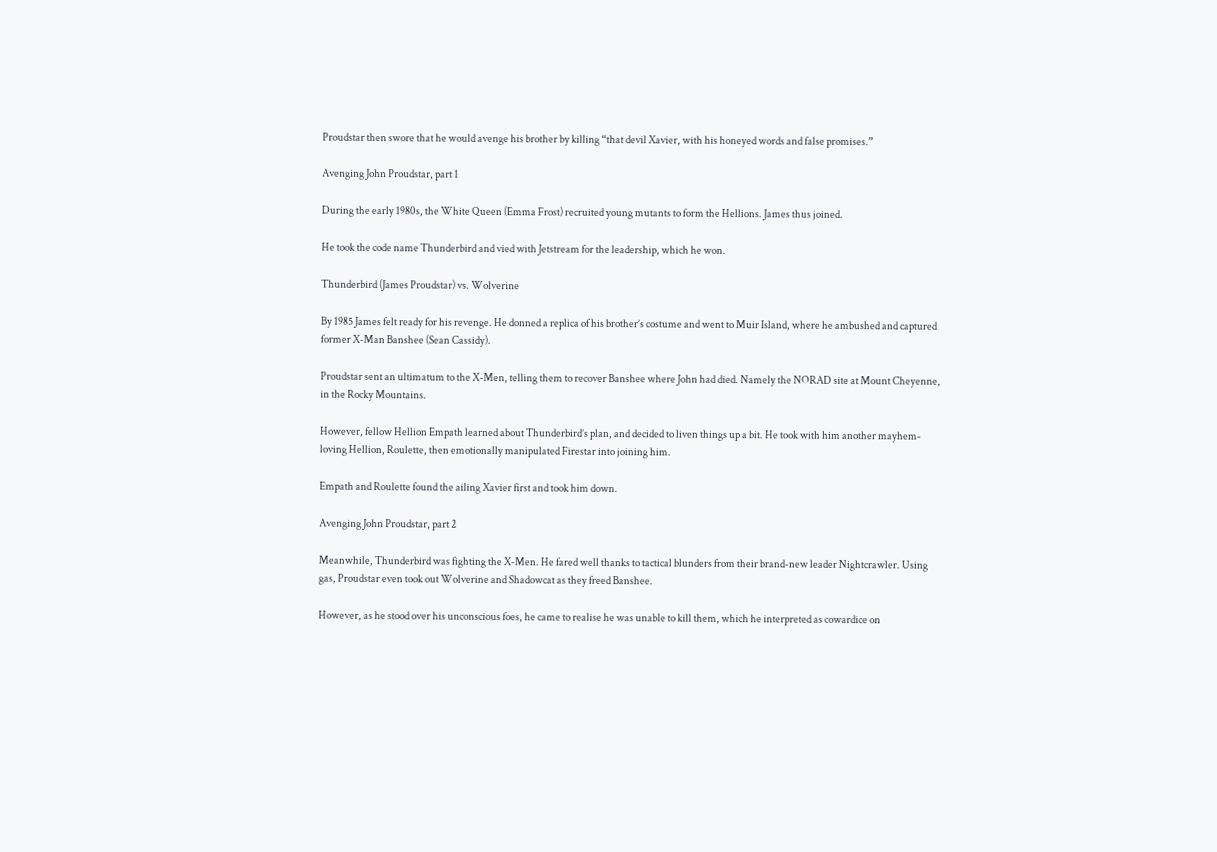Proudstar then swore that he would avenge his brother by killing “that devil Xavier, with his honeyed words and false promises.”

Avenging John Proudstar, part 1

During the early 1980s, the White Queen (Emma Frost) recruited young mutants to form the Hellions. James thus joined.

He took the code name Thunderbird and vied with Jetstream for the leadership, which he won.

Thunderbird (James Proudstar) vs. Wolverine

By 1985 James felt ready for his revenge. He donned a replica of his brother’s costume and went to Muir Island, where he ambushed and captured former X-Man Banshee (Sean Cassidy).

Proudstar sent an ultimatum to the X-Men, telling them to recover Banshee where John had died. Namely the NORAD site at Mount Cheyenne, in the Rocky Mountains.

However, fellow Hellion Empath learned about Thunderbird’s plan, and decided to liven things up a bit. He took with him another mayhem-loving Hellion, Roulette, then emotionally manipulated Firestar into joining him.

Empath and Roulette found the ailing Xavier first and took him down.

Avenging John Proudstar, part 2

Meanwhile, Thunderbird was fighting the X-Men. He fared well thanks to tactical blunders from their brand-new leader Nightcrawler. Using gas, Proudstar even took out Wolverine and Shadowcat as they freed Banshee.

However, as he stood over his unconscious foes, he came to realise he was unable to kill them, which he interpreted as cowardice on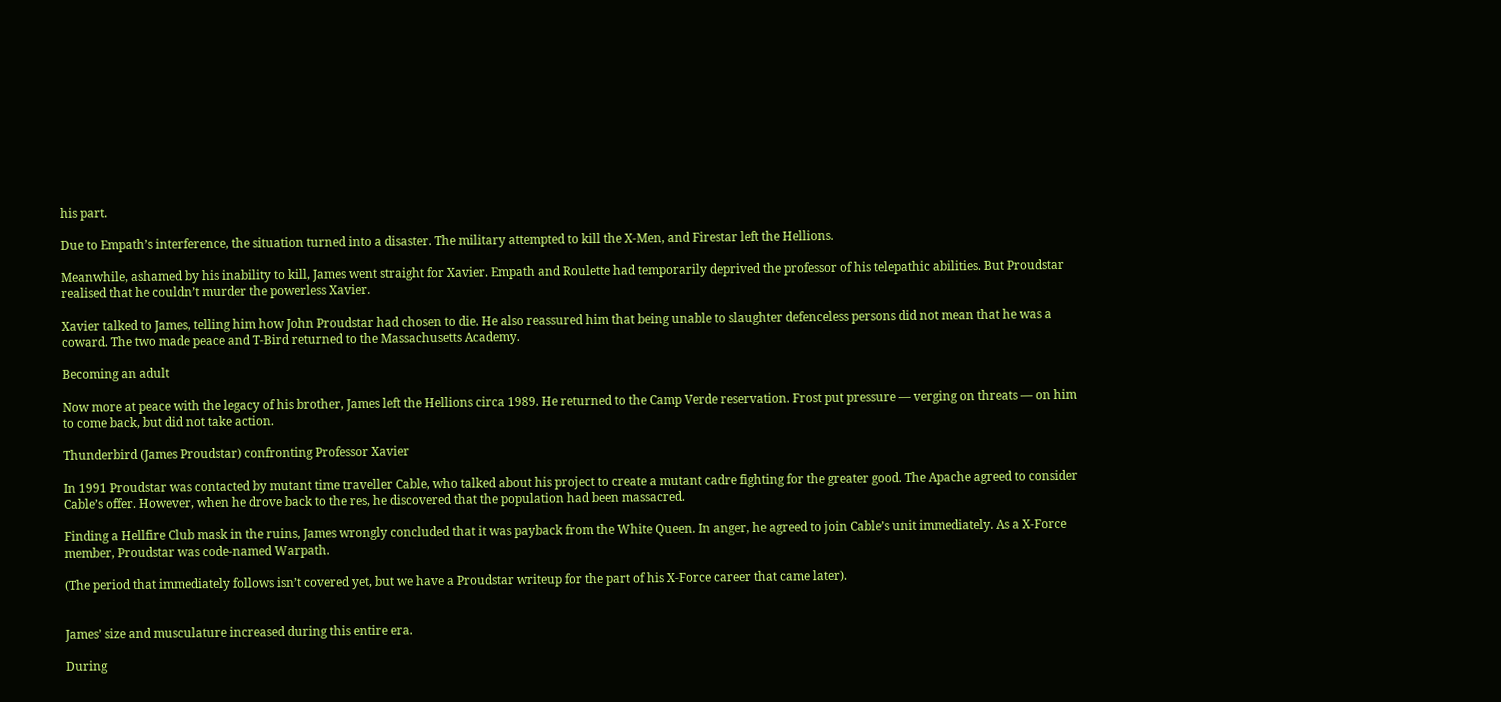his part.

Due to Empath’s interference, the situation turned into a disaster. The military attempted to kill the X-Men, and Firestar left the Hellions.

Meanwhile, ashamed by his inability to kill, James went straight for Xavier. Empath and Roulette had temporarily deprived the professor of his telepathic abilities. But Proudstar realised that he couldn’t murder the powerless Xavier.

Xavier talked to James, telling him how John Proudstar had chosen to die. He also reassured him that being unable to slaughter defenceless persons did not mean that he was a coward. The two made peace and T-Bird returned to the Massachusetts Academy.

Becoming an adult

Now more at peace with the legacy of his brother, James left the Hellions circa 1989. He returned to the Camp Verde reservation. Frost put pressure — verging on threats — on him to come back, but did not take action.

Thunderbird (James Proudstar) confronting Professor Xavier

In 1991 Proudstar was contacted by mutant time traveller Cable, who talked about his project to create a mutant cadre fighting for the greater good. The Apache agreed to consider Cable’s offer. However, when he drove back to the res, he discovered that the population had been massacred.

Finding a Hellfire Club mask in the ruins, James wrongly concluded that it was payback from the White Queen. In anger, he agreed to join Cable’s unit immediately. As a X-Force member, Proudstar was code-named Warpath.

(The period that immediately follows isn’t covered yet, but we have a Proudstar writeup for the part of his X-Force career that came later).


James’ size and musculature increased during this entire era.

During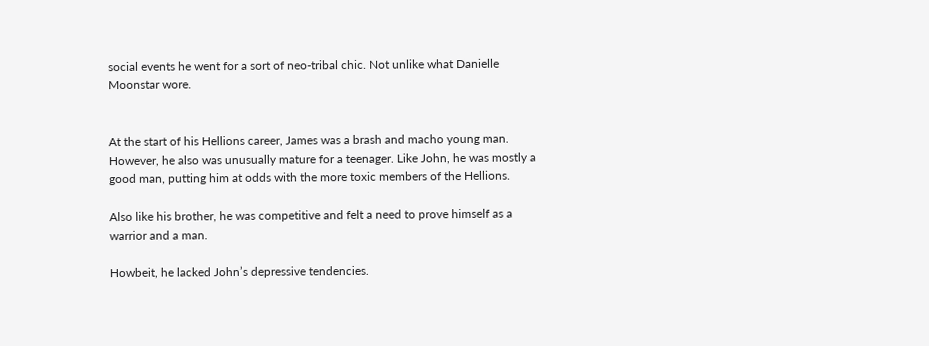social events he went for a sort of neo-tribal chic. Not unlike what Danielle Moonstar wore.


At the start of his Hellions career, James was a brash and macho young man. However, he also was unusually mature for a teenager. Like John, he was mostly a good man, putting him at odds with the more toxic members of the Hellions.

Also like his brother, he was competitive and felt a need to prove himself as a warrior and a man.

Howbeit, he lacked John’s depressive tendencies.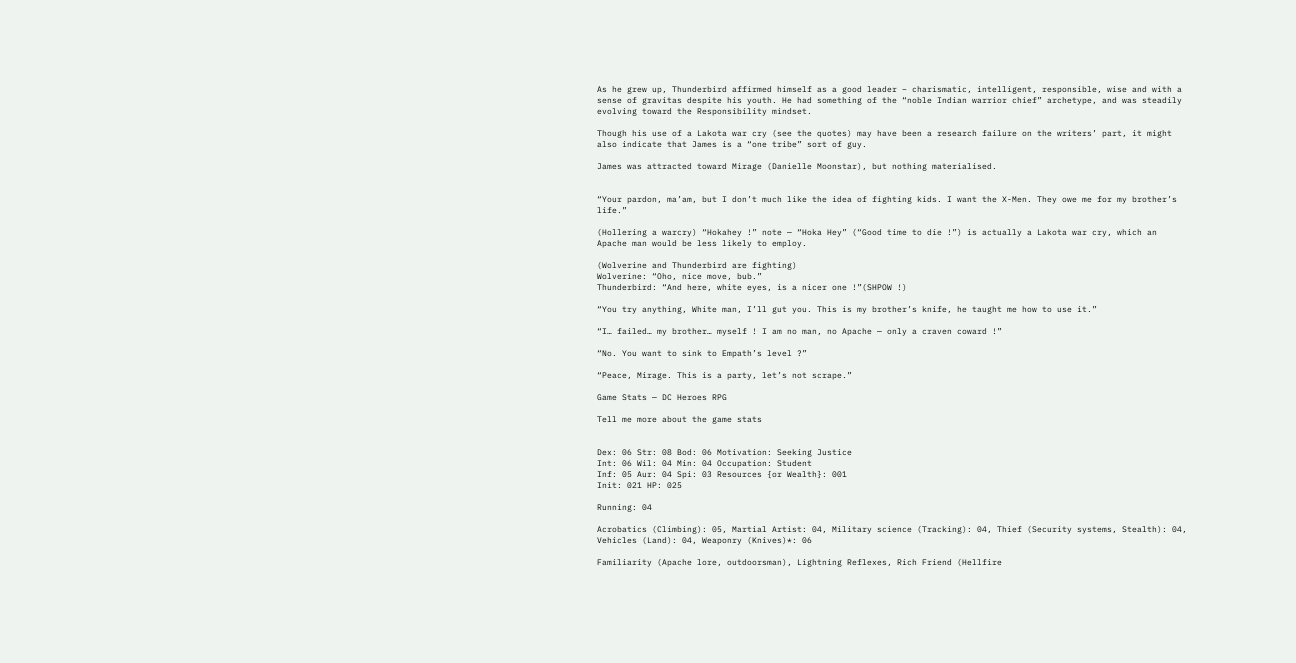As he grew up, Thunderbird affirmed himself as a good leader – charismatic, intelligent, responsible, wise and with a sense of gravitas despite his youth. He had something of the “noble Indian warrior chief” archetype, and was steadily evolving toward the Responsibility mindset.

Though his use of a Lakota war cry (see the quotes) may have been a research failure on the writers’ part, it might also indicate that James is a “one tribe” sort of guy.

James was attracted toward Mirage (Danielle Moonstar), but nothing materialised.


“Your pardon, ma’am, but I don’t much like the idea of fighting kids. I want the X-Men. They owe me for my brother’s life.”

(Hollering a warcry) “Hokahey !” note — “Hoka Hey” (“Good time to die !”) is actually a Lakota war cry, which an Apache man would be less likely to employ.

(Wolverine and Thunderbird are fighting)
Wolverine: “Oho, nice move, bub.”
Thunderbird: “And here, white eyes, is a nicer one !”(SHPOW !)

“You try anything, White man, I’ll gut you. This is my brother’s knife, he taught me how to use it.”

“I… failed… my brother… myself ! I am no man, no Apache — only a craven coward !”

“No. You want to sink to Empath’s level ?”

“Peace, Mirage. This is a party, let’s not scrape.”

Game Stats — DC Heroes RPG

Tell me more about the game stats


Dex: 06 Str: 08 Bod: 06 Motivation: Seeking Justice
Int: 06 Wil: 04 Min: 04 Occupation: Student
Inf: 05 Aur: 04 Spi: 03 Resources {or Wealth}: 001
Init: 021 HP: 025

Running: 04

Acrobatics (Climbing): 05, Martial Artist: 04, Military science (Tracking): 04, Thief (Security systems, Stealth): 04, Vehicles (Land): 04, Weaponry (Knives)*: 06

Familiarity (Apache lore, outdoorsman), Lightning Reflexes, Rich Friend (Hellfire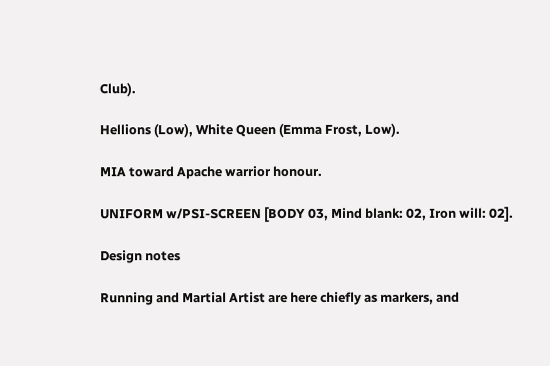Club).

Hellions (Low), White Queen (Emma Frost, Low).

MIA toward Apache warrior honour.

UNIFORM w/PSI-SCREEN [BODY 03, Mind blank: 02, Iron will: 02].

Design notes

Running and Martial Artist are here chiefly as markers, and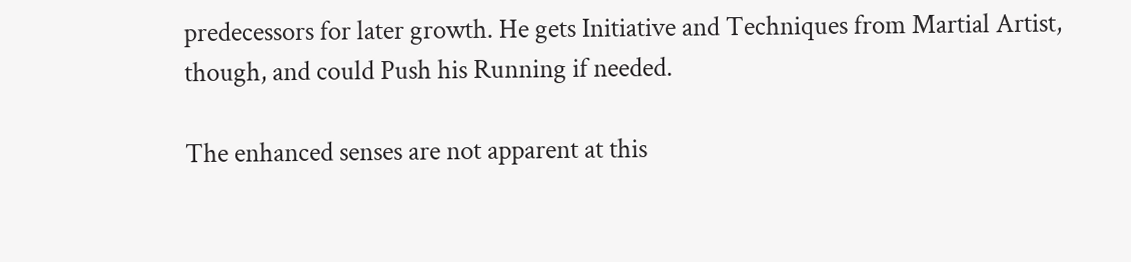predecessors for later growth. He gets Initiative and Techniques from Martial Artist, though, and could Push his Running if needed.

The enhanced senses are not apparent at this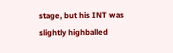stage, but his INT was slightly highballed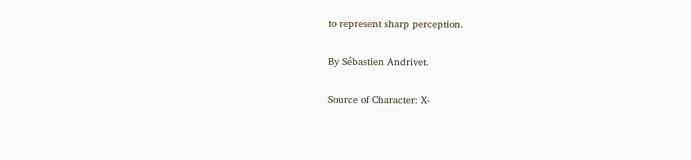to represent sharp perception.

By Sébastien Andrivet.

Source of Character: X-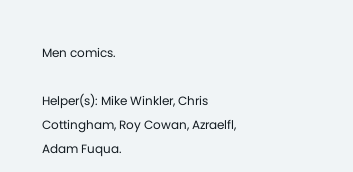Men comics.

Helper(s): Mike Winkler, Chris Cottingham, Roy Cowan, Azraelfl, Adam Fuqua.